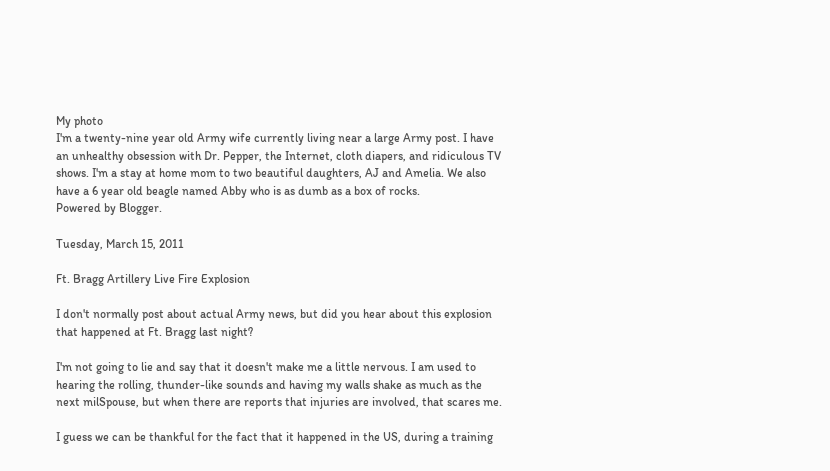My photo
I'm a twenty-nine year old Army wife currently living near a large Army post. I have an unhealthy obsession with Dr. Pepper, the Internet, cloth diapers, and ridiculous TV shows. I'm a stay at home mom to two beautiful daughters, AJ and Amelia. We also have a 6 year old beagle named Abby who is as dumb as a box of rocks.
Powered by Blogger.

Tuesday, March 15, 2011

Ft. Bragg Artillery Live Fire Explosion

I don't normally post about actual Army news, but did you hear about this explosion that happened at Ft. Bragg last night?

I'm not going to lie and say that it doesn't make me a little nervous. I am used to hearing the rolling, thunder-like sounds and having my walls shake as much as the next milSpouse, but when there are reports that injuries are involved, that scares me.

I guess we can be thankful for the fact that it happened in the US, during a training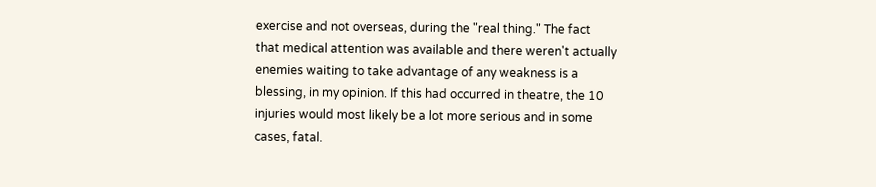exercise and not overseas, during the "real thing." The fact that medical attention was available and there weren't actually enemies waiting to take advantage of any weakness is a blessing, in my opinion. If this had occurred in theatre, the 10 injuries would most likely be a lot more serious and in some cases, fatal.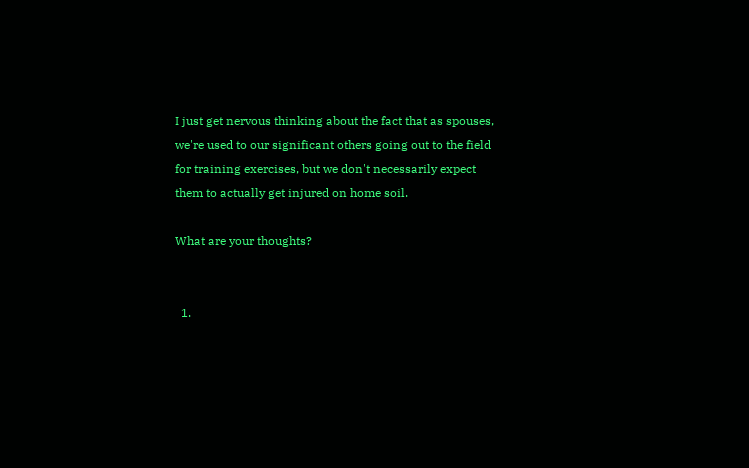I just get nervous thinking about the fact that as spouses, we're used to our significant others going out to the field for training exercises, but we don't necessarily expect them to actually get injured on home soil.

What are your thoughts?


  1.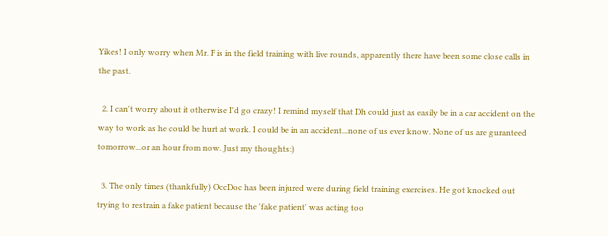Yikes! I only worry when Mr. F is in the field training with live rounds, apparently there have been some close calls in the past.

  2. I can't worry about it otherwise I'd go crazy! I remind myself that Dh could just as easily be in a car accident on the way to work as he could be hurt at work. I could be in an accident...none of us ever know. None of us are guranteed tomorrow...or an hour from now. Just my thoughts:)

  3. The only times (thankfully) OccDoc has been injured were during field training exercises. He got knocked out trying to restrain a fake patient because the 'fake patient' was acting too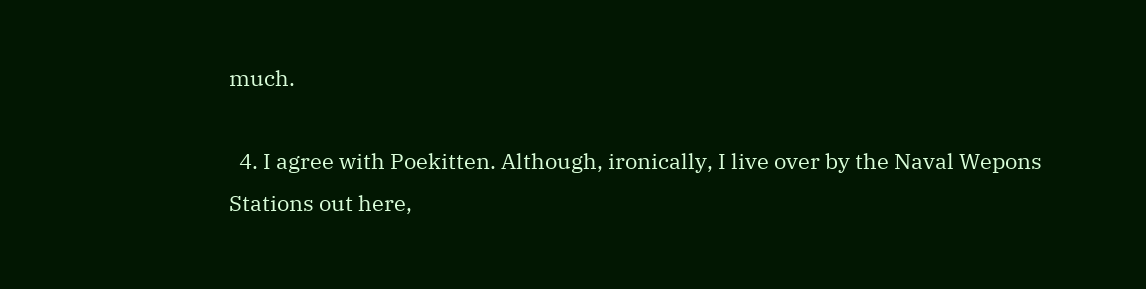much.

  4. I agree with Poekitten. Although, ironically, I live over by the Naval Wepons Stations out here,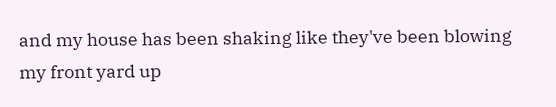and my house has been shaking like they've been blowing my front yard up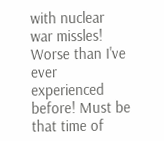with nuclear war missles! Worse than I've ever experienced before! Must be that time of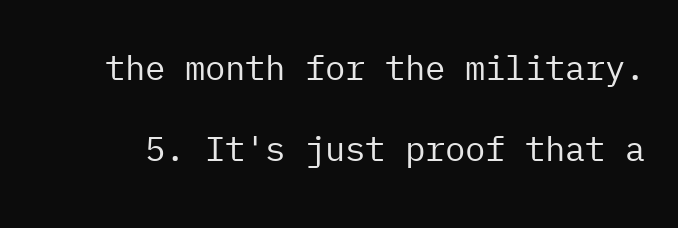the month for the military.

  5. It's just proof that a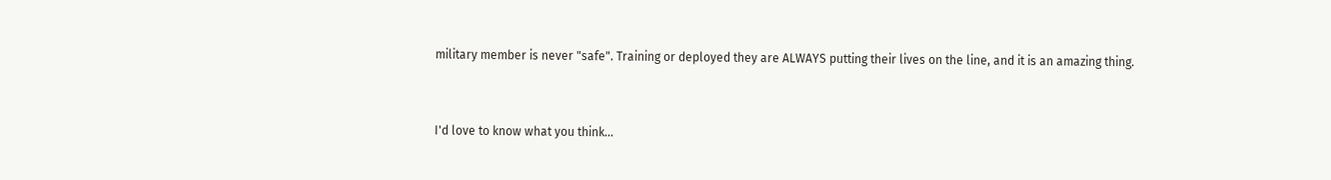military member is never "safe". Training or deployed they are ALWAYS putting their lives on the line, and it is an amazing thing.


I'd love to know what you think...